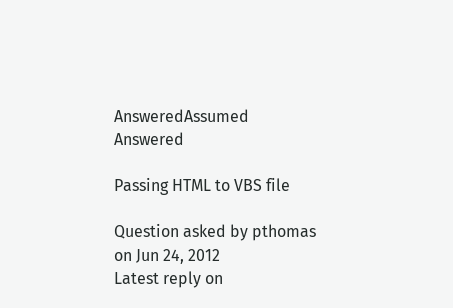AnsweredAssumed Answered

Passing HTML to VBS file

Question asked by pthomas on Jun 24, 2012
Latest reply on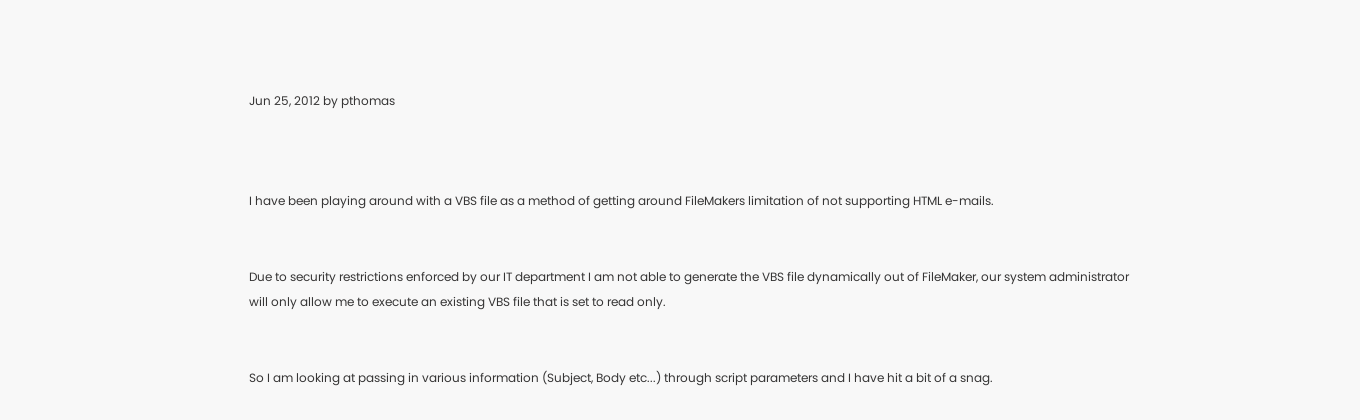Jun 25, 2012 by pthomas



I have been playing around with a VBS file as a method of getting around FileMakers limitation of not supporting HTML e-mails.


Due to security restrictions enforced by our IT department I am not able to generate the VBS file dynamically out of FileMaker, our system administrator will only allow me to execute an existing VBS file that is set to read only.


So I am looking at passing in various information (Subject, Body etc...) through script parameters and I have hit a bit of a snag.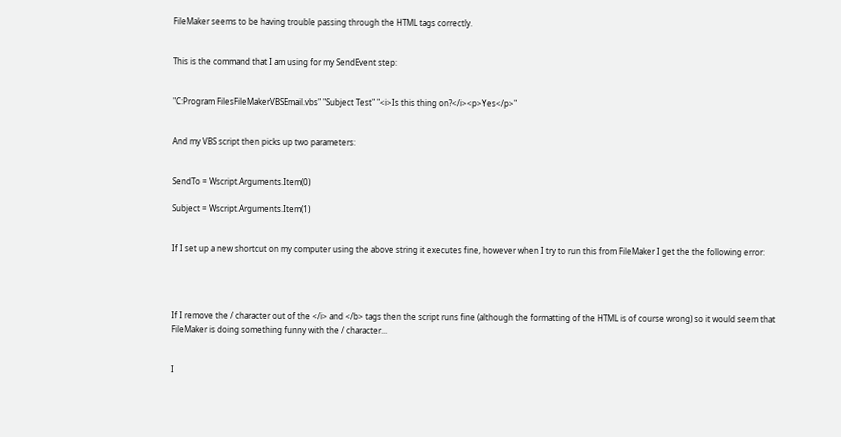FileMaker seems to be having trouble passing through the HTML tags correctly.


This is the command that I am using for my SendEvent step:


"C:Program FilesFileMakerVBSEmail.vbs" "Subject Test" "<i>Is this thing on?</i><p>Yes</p>"


And my VBS script then picks up two parameters:


SendTo = Wscript.Arguments.Item(0)

Subject = Wscript.Arguments.Item(1)


If I set up a new shortcut on my computer using the above string it executes fine, however when I try to run this from FileMaker I get the the following error:




If I remove the / character out of the </i> and </b> tags then the script runs fine (although the formatting of the HTML is of course wrong) so it would seem that FileMaker is doing something funny with the / character...


I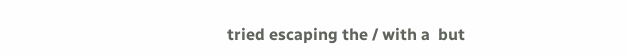tried escaping the / with a  but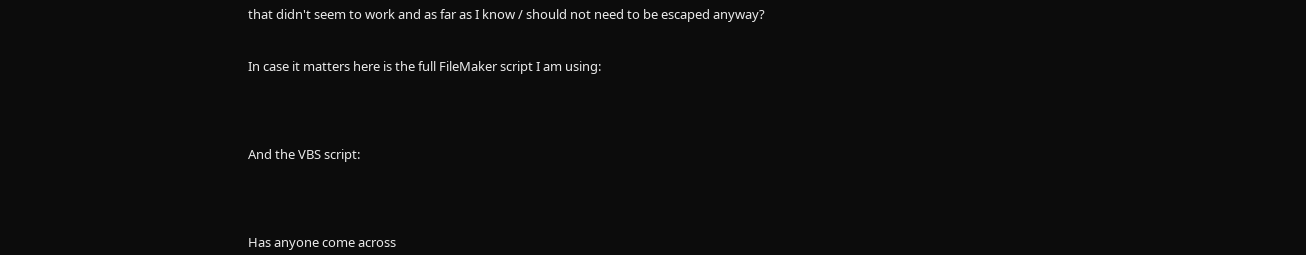that didn't seem to work and as far as I know / should not need to be escaped anyway?


In case it matters here is the full FileMaker script I am using:




And the VBS script:




Has anyone come across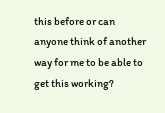this before or can anyone think of another way for me to be able to get this working?